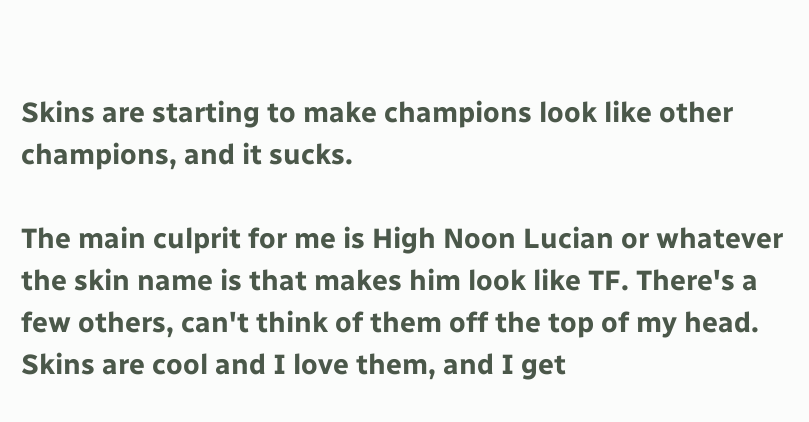Skins are starting to make champions look like other champions, and it sucks.

The main culprit for me is High Noon Lucian or whatever the skin name is that makes him look like TF. There's a few others, can't think of them off the top of my head. Skins are cool and I love them, and I get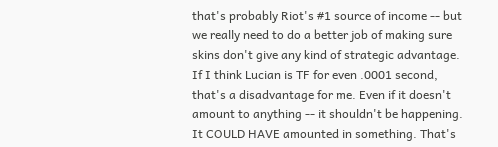that's probably Riot's #1 source of income -- but we really need to do a better job of making sure skins don't give any kind of strategic advantage. If I think Lucian is TF for even .0001 second, that's a disadvantage for me. Even if it doesn't amount to anything -- it shouldn't be happening. It COULD HAVE amounted in something. That's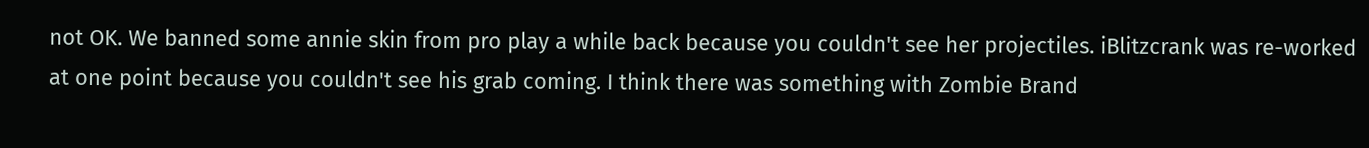not OK. We banned some annie skin from pro play a while back because you couldn't see her projectiles. iBlitzcrank was re-worked at one point because you couldn't see his grab coming. I think there was something with Zombie Brand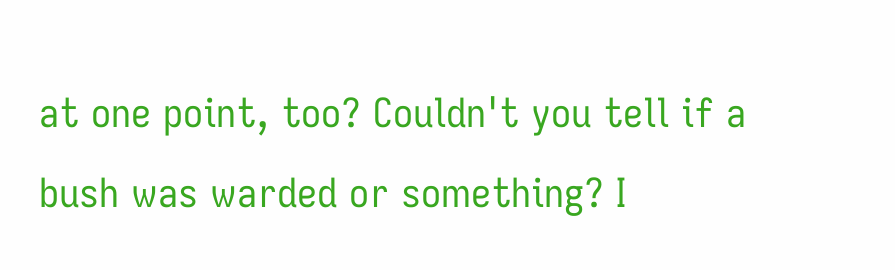at one point, too? Couldn't you tell if a bush was warded or something? I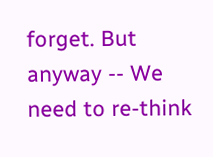forget. But anyway -- We need to re-think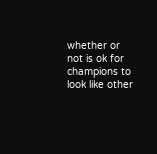whether or not is ok for champions to look like other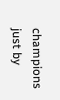champions just by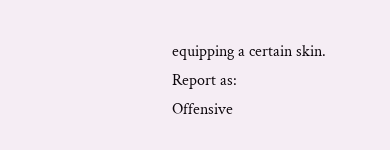equipping a certain skin.
Report as:
Offensive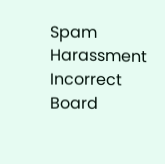Spam Harassment Incorrect Board